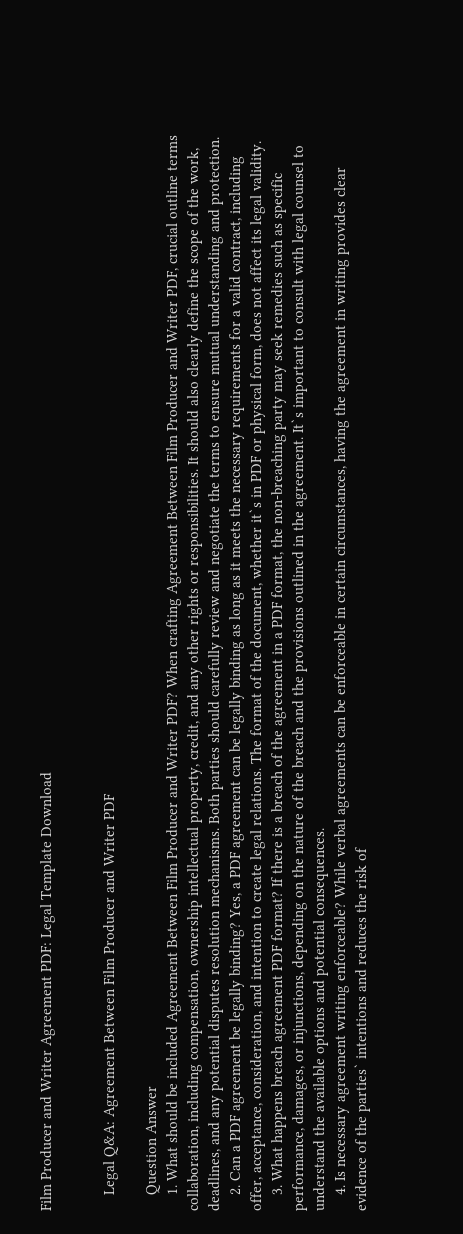Film Producer and Writer Agreement PDF: Legal Template Download


    Legal Q&A: Agreement Between Film Producer and Writer PDF

    Question Answer
    1. What should be included Agreement Between Film Producer and Writer PDF? When crafting Agreement Between Film Producer and Writer PDF, crucial outline terms collaboration, including compensation, ownership intellectual property, credit, and any other rights or responsibilities. It should also clearly define the scope of the work, deadlines, and any potential disputes resolution mechanisms. Both parties should carefully review and negotiate the terms to ensure mutual understanding and protection.
    2. Can a PDF agreement be legally binding? Yes, a PDF agreement can be legally binding as long as it meets the necessary requirements for a valid contract, including offer, acceptance, consideration, and intention to create legal relations. The format of the document, whether it`s in PDF or physical form, does not affect its legal validity.
    3. What happens breach agreement PDF format? If there is a breach of the agreement in a PDF format, the non-breaching party may seek remedies such as specific performance, damages, or injunctions, depending on the nature of the breach and the provisions outlined in the agreement. It`s important to consult with legal counsel to understand the available options and potential consequences.
    4. Is necessary agreement writing enforceable? While verbal agreements can be enforceable in certain circumstances, having the agreement in writing provides clear evidence of the parties` intentions and reduces the risk of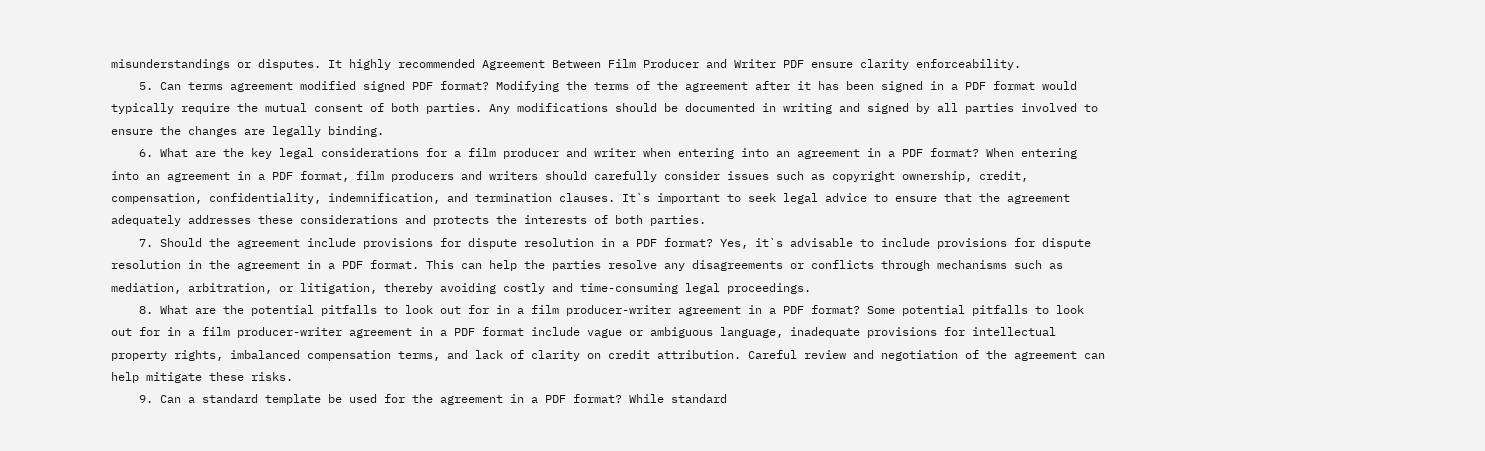misunderstandings or disputes. It highly recommended Agreement Between Film Producer and Writer PDF ensure clarity enforceability.
    5. Can terms agreement modified signed PDF format? Modifying the terms of the agreement after it has been signed in a PDF format would typically require the mutual consent of both parties. Any modifications should be documented in writing and signed by all parties involved to ensure the changes are legally binding.
    6. What are the key legal considerations for a film producer and writer when entering into an agreement in a PDF format? When entering into an agreement in a PDF format, film producers and writers should carefully consider issues such as copyright ownership, credit, compensation, confidentiality, indemnification, and termination clauses. It`s important to seek legal advice to ensure that the agreement adequately addresses these considerations and protects the interests of both parties.
    7. Should the agreement include provisions for dispute resolution in a PDF format? Yes, it`s advisable to include provisions for dispute resolution in the agreement in a PDF format. This can help the parties resolve any disagreements or conflicts through mechanisms such as mediation, arbitration, or litigation, thereby avoiding costly and time-consuming legal proceedings.
    8. What are the potential pitfalls to look out for in a film producer-writer agreement in a PDF format? Some potential pitfalls to look out for in a film producer-writer agreement in a PDF format include vague or ambiguous language, inadequate provisions for intellectual property rights, imbalanced compensation terms, and lack of clarity on credit attribution. Careful review and negotiation of the agreement can help mitigate these risks.
    9. Can a standard template be used for the agreement in a PDF format? While standard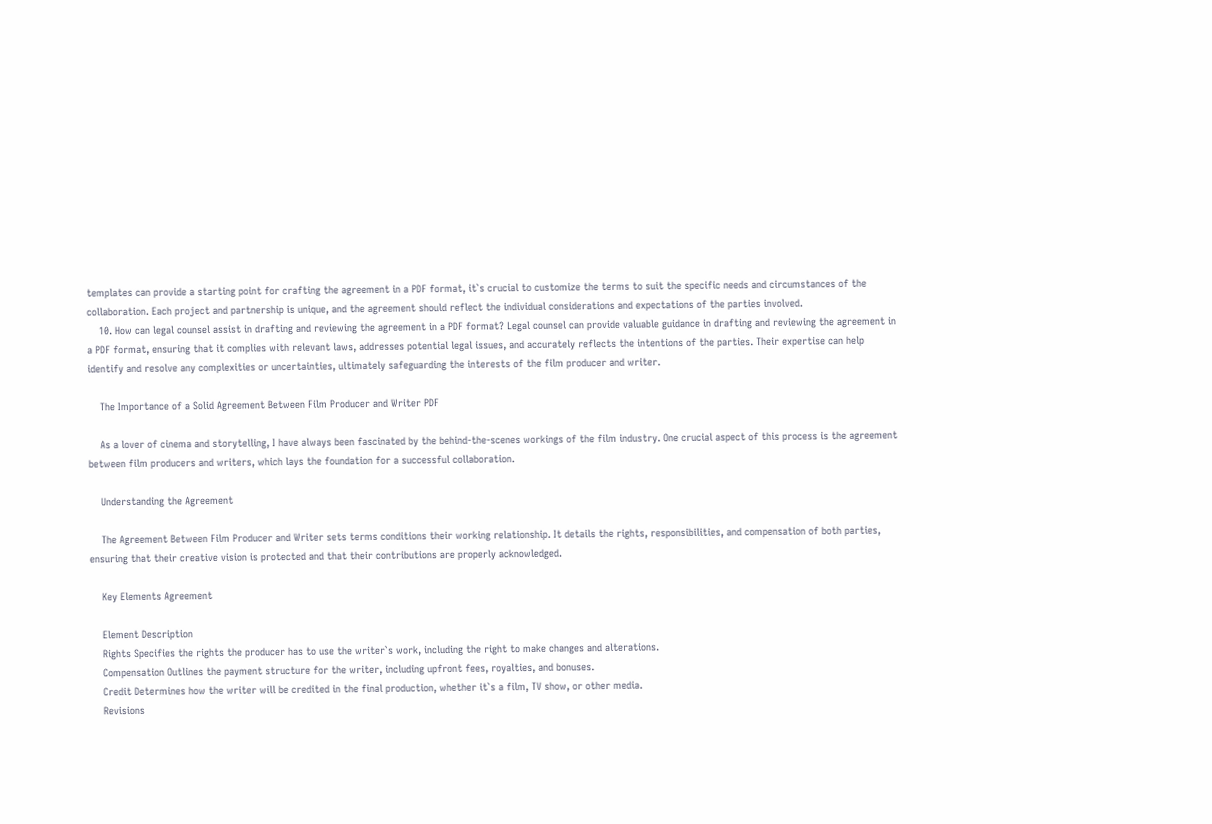templates can provide a starting point for crafting the agreement in a PDF format, it`s crucial to customize the terms to suit the specific needs and circumstances of the collaboration. Each project and partnership is unique, and the agreement should reflect the individual considerations and expectations of the parties involved.
    10. How can legal counsel assist in drafting and reviewing the agreement in a PDF format? Legal counsel can provide valuable guidance in drafting and reviewing the agreement in a PDF format, ensuring that it complies with relevant laws, addresses potential legal issues, and accurately reflects the intentions of the parties. Their expertise can help identify and resolve any complexities or uncertainties, ultimately safeguarding the interests of the film producer and writer.

    The Importance of a Solid Agreement Between Film Producer and Writer PDF

    As a lover of cinema and storytelling, I have always been fascinated by the behind-the-scenes workings of the film industry. One crucial aspect of this process is the agreement between film producers and writers, which lays the foundation for a successful collaboration.

    Understanding the Agreement

    The Agreement Between Film Producer and Writer sets terms conditions their working relationship. It details the rights, responsibilities, and compensation of both parties, ensuring that their creative vision is protected and that their contributions are properly acknowledged.

    Key Elements Agreement

    Element Description
    Rights Specifies the rights the producer has to use the writer`s work, including the right to make changes and alterations.
    Compensation Outlines the payment structure for the writer, including upfront fees, royalties, and bonuses.
    Credit Determines how the writer will be credited in the final production, whether it`s a film, TV show, or other media.
    Revisions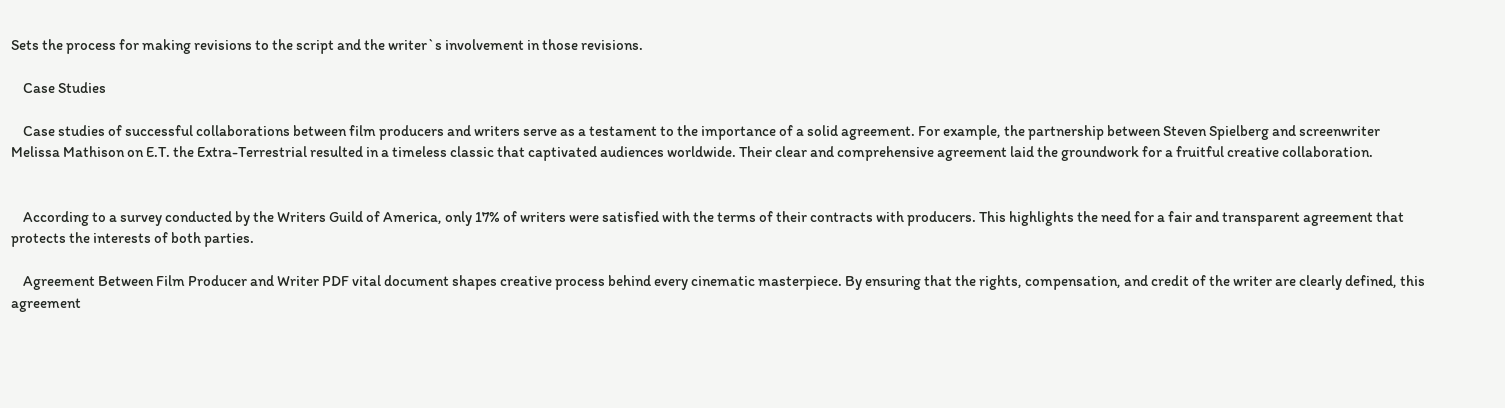Sets the process for making revisions to the script and the writer`s involvement in those revisions.

    Case Studies

    Case studies of successful collaborations between film producers and writers serve as a testament to the importance of a solid agreement. For example, the partnership between Steven Spielberg and screenwriter Melissa Mathison on E.T. the Extra-Terrestrial resulted in a timeless classic that captivated audiences worldwide. Their clear and comprehensive agreement laid the groundwork for a fruitful creative collaboration.


    According to a survey conducted by the Writers Guild of America, only 17% of writers were satisfied with the terms of their contracts with producers. This highlights the need for a fair and transparent agreement that protects the interests of both parties.

    Agreement Between Film Producer and Writer PDF vital document shapes creative process behind every cinematic masterpiece. By ensuring that the rights, compensation, and credit of the writer are clearly defined, this agreement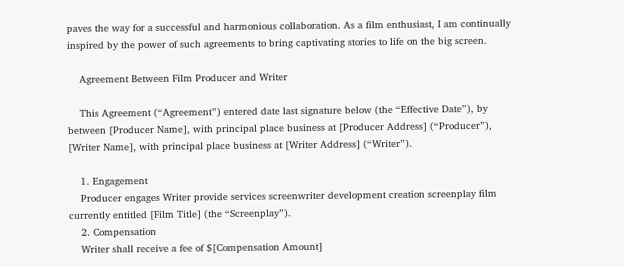paves the way for a successful and harmonious collaboration. As a film enthusiast, I am continually inspired by the power of such agreements to bring captivating stories to life on the big screen.

    Agreement Between Film Producer and Writer

    This Agreement (“Agreement”) entered date last signature below (the “Effective Date”), by between [Producer Name], with principal place business at [Producer Address] (“Producer”), [Writer Name], with principal place business at [Writer Address] (“Writer”).

    1. Engagement
    Producer engages Writer provide services screenwriter development creation screenplay film currently entitled [Film Title] (the “Screenplay”).
    2. Compensation
    Writer shall receive a fee of $[Compensation Amount]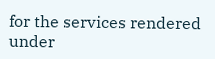for the services rendered under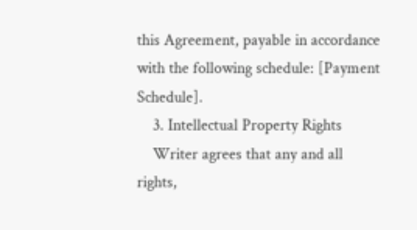this Agreement, payable in accordance with the following schedule: [Payment Schedule].
    3. Intellectual Property Rights
    Writer agrees that any and all rights,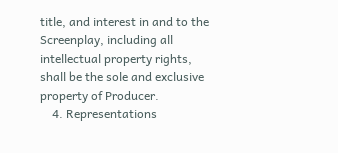title, and interest in and to the Screenplay, including all intellectual property rights, shall be the sole and exclusive property of Producer.
    4. Representations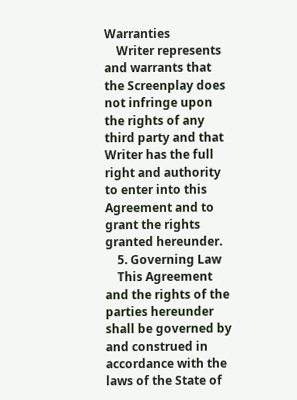Warranties
    Writer represents and warrants that the Screenplay does not infringe upon the rights of any third party and that Writer has the full right and authority to enter into this Agreement and to grant the rights granted hereunder.
    5. Governing Law
    This Agreement and the rights of the parties hereunder shall be governed by and construed in accordance with the laws of the State of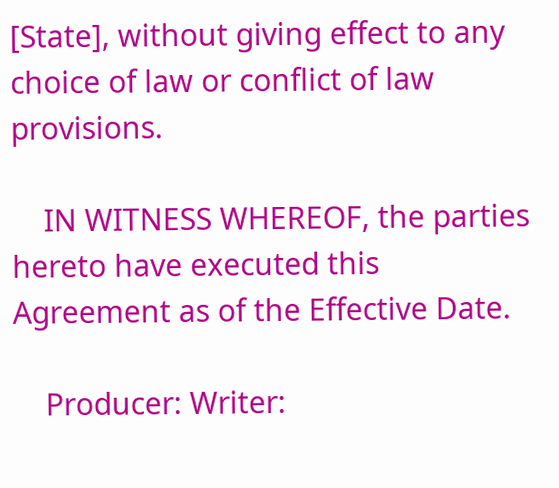[State], without giving effect to any choice of law or conflict of law provisions.

    IN WITNESS WHEREOF, the parties hereto have executed this Agreement as of the Effective Date.

    Producer: Writer: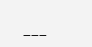___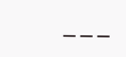___